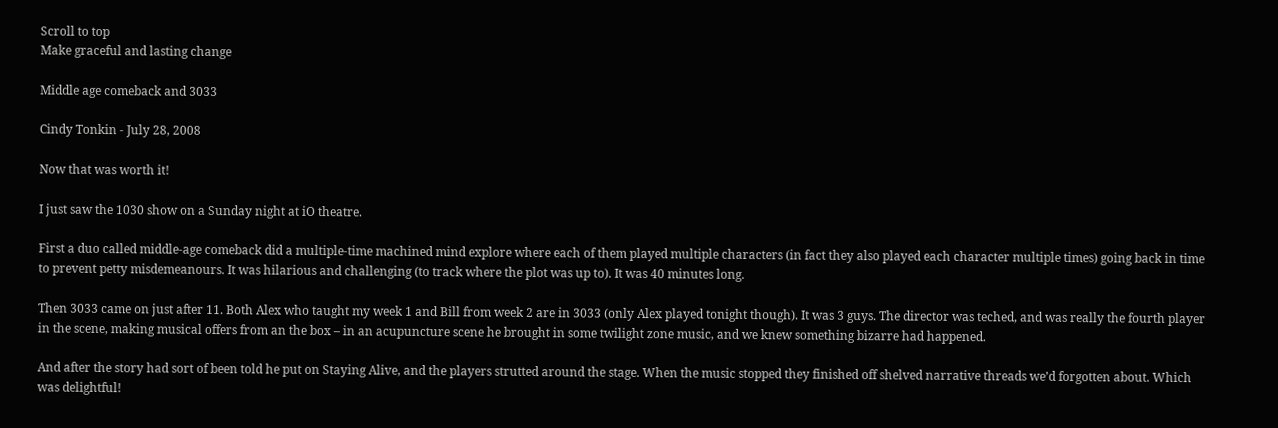Scroll to top
Make graceful and lasting change

Middle age comeback and 3033

Cindy Tonkin - July 28, 2008

Now that was worth it!

I just saw the 1030 show on a Sunday night at iO theatre.

First a duo called middle-age comeback did a multiple-time machined mind explore where each of them played multiple characters (in fact they also played each character multiple times) going back in time to prevent petty misdemeanours. It was hilarious and challenging (to track where the plot was up to). It was 40 minutes long.

Then 3033 came on just after 11. Both Alex who taught my week 1 and Bill from week 2 are in 3033 (only Alex played tonight though). It was 3 guys. The director was teched, and was really the fourth player in the scene, making musical offers from an the box – in an acupuncture scene he brought in some twilight zone music, and we knew something bizarre had happened.

And after the story had sort of been told he put on Staying Alive, and the players strutted around the stage. When the music stopped they finished off shelved narrative threads we’d forgotten about. Which was delightful!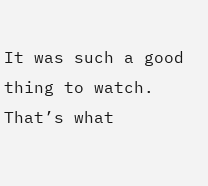It was such a good thing to watch. That’s what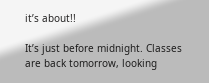it’s about!!

It’s just before midnight. Classes are back tomorrow, looking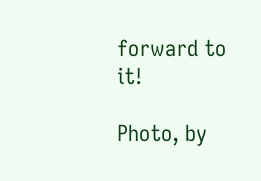forward to it!

Photo, by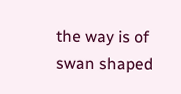the way is of swan shaped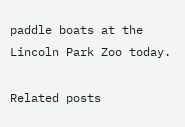paddle boats at the Lincoln Park Zoo today.

Related posts